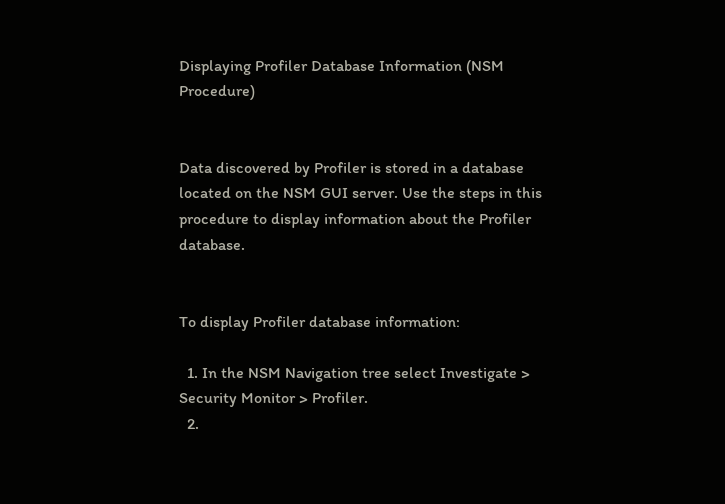Displaying Profiler Database Information (NSM Procedure)


Data discovered by Profiler is stored in a database located on the NSM GUI server. Use the steps in this procedure to display information about the Profiler database.


To display Profiler database information:

  1. In the NSM Navigation tree select Investigate > Security Monitor > Profiler.
  2.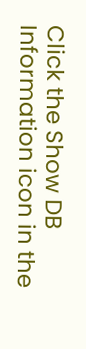Click the Show DB Information icon in the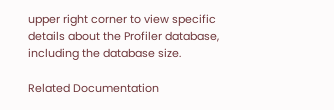upper right corner to view specific details about the Profiler database, including the database size.

Related Documentation